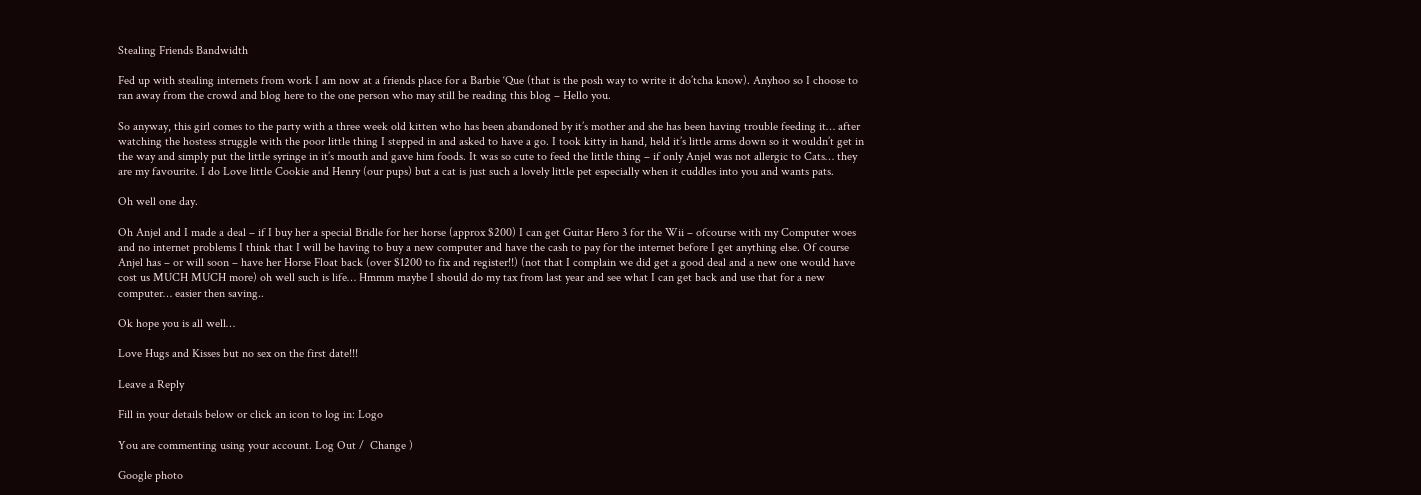Stealing Friends Bandwidth

Fed up with stealing internets from work I am now at a friends place for a Barbie ‘Que (that is the posh way to write it do’tcha know). Anyhoo so I choose to ran away from the crowd and blog here to the one person who may still be reading this blog – Hello you.

So anyway, this girl comes to the party with a three week old kitten who has been abandoned by it’s mother and she has been having trouble feeding it… after watching the hostess struggle with the poor little thing I stepped in and asked to have a go. I took kitty in hand, held it’s little arms down so it wouldn’t get in the way and simply put the little syringe in it’s mouth and gave him foods. It was so cute to feed the little thing – if only Anjel was not allergic to Cats… they are my favourite. I do Love little Cookie and Henry (our pups) but a cat is just such a lovely little pet especially when it cuddles into you and wants pats.

Oh well one day.

Oh Anjel and I made a deal – if I buy her a special Bridle for her horse (approx $200) I can get Guitar Hero 3 for the Wii – ofcourse with my Computer woes and no internet problems I think that I will be having to buy a new computer and have the cash to pay for the internet before I get anything else. Of course Anjel has – or will soon – have her Horse Float back (over $1200 to fix and register!!) (not that I complain we did get a good deal and a new one would have cost us MUCH MUCH more) oh well such is life… Hmmm maybe I should do my tax from last year and see what I can get back and use that for a new computer… easier then saving..

Ok hope you is all well…

Love Hugs and Kisses but no sex on the first date!!!

Leave a Reply

Fill in your details below or click an icon to log in: Logo

You are commenting using your account. Log Out /  Change )

Google photo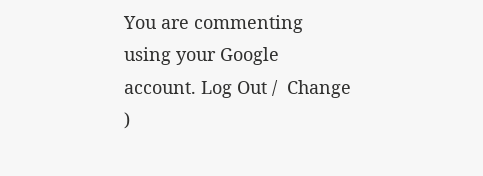You are commenting using your Google account. Log Out /  Change )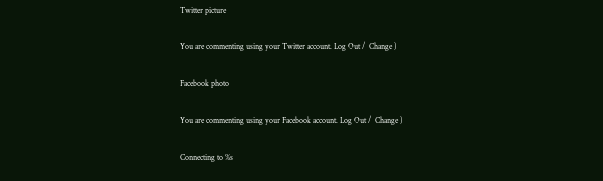Twitter picture

You are commenting using your Twitter account. Log Out /  Change )

Facebook photo

You are commenting using your Facebook account. Log Out /  Change )

Connecting to %s